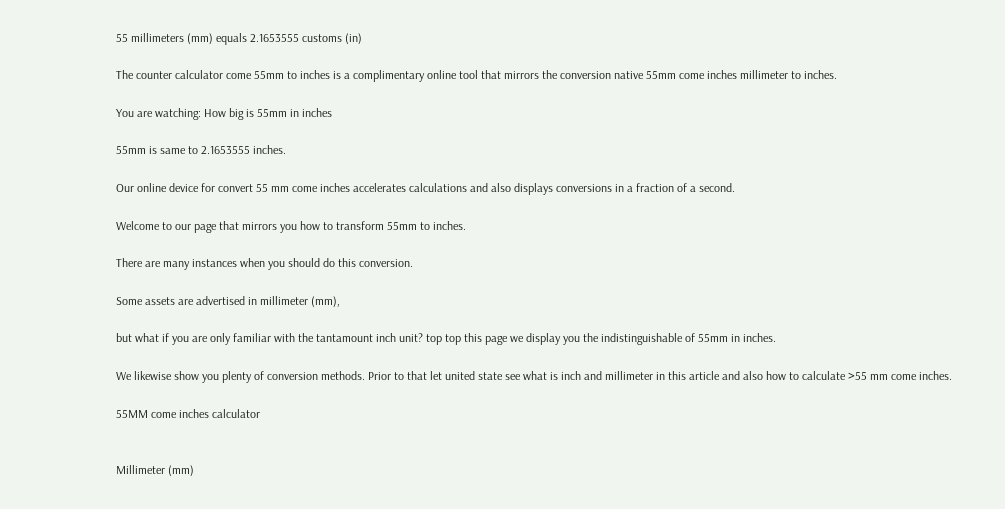55 millimeters (mm) equals 2.1653555 customs (in)

The counter calculator come 55mm to inches is a complimentary online tool that mirrors the conversion native 55mm come inches millimeter to inches.

You are watching: How big is 55mm in inches

55mm is same to 2.1653555 inches.

Our online device for convert 55 mm come inches accelerates calculations and also displays conversions in a fraction of a second.

Welcome to our page that mirrors you how to transform 55mm to inches.

There are many instances when you should do this conversion.

Some assets are advertised in millimeter (mm),

but what if you are only familiar with the tantamount inch unit? top top this page we display you the indistinguishable of 55mm in inches.

We likewise show you plenty of conversion methods. Prior to that let united state see what is inch and millimeter in this article and also how to calculate >55 mm come inches.

55MM come inches calculator


Millimeter (mm)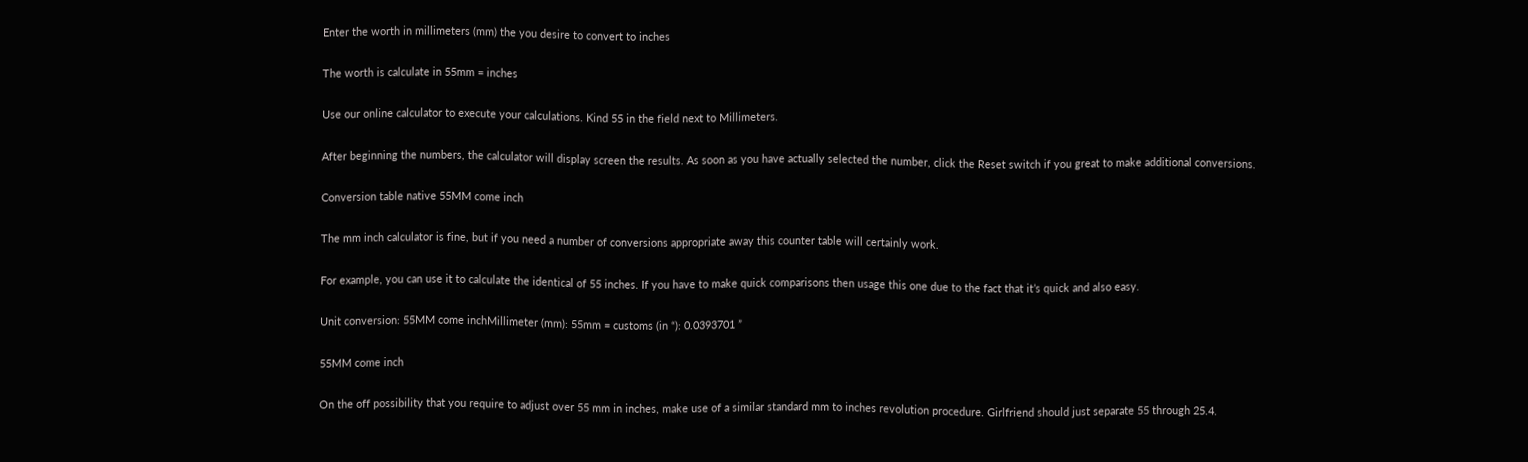Enter the worth in millimeters (mm) the you desire to convert to inches

The worth is calculate in 55mm = inches

Use our online calculator to execute your calculations. Kind 55 in the field next to Millimeters.

After beginning the numbers, the calculator will display screen the results. As soon as you have actually selected the number, click the Reset switch if you great to make additional conversions.

Conversion table native 55MM come inch

The mm inch calculator is fine, but if you need a number of conversions appropriate away this counter table will certainly work.

For example, you can use it to calculate the identical of 55 inches. If you have to make quick comparisons then usage this one due to the fact that it’s quick and also easy.

Unit conversion: 55MM come inchMillimeter (mm): 55mm = customs (in “): 0.0393701 ”

55MM come inch

On the off possibility that you require to adjust over 55 mm in inches, make use of a similar standard mm to inches revolution procedure. Girlfriend should just separate 55 through 25.4.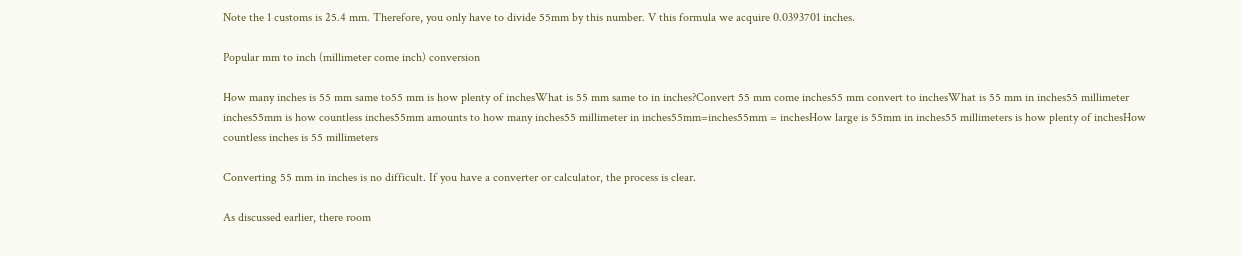Note the 1 customs is 25.4 mm. Therefore, you only have to divide 55mm by this number. V this formula we acquire 0.0393701 inches.

Popular mm to inch (millimeter come inch) conversion

How many inches is 55 mm same to55 mm is how plenty of inchesWhat is 55 mm same to in inches?Convert 55 mm come inches55 mm convert to inchesWhat is 55 mm in inches55 millimeter inches55mm is how countless inches55mm amounts to how many inches55 millimeter in inches55mm=inches55mm = inchesHow large is 55mm in inches55 millimeters is how plenty of inchesHow countless inches is 55 millimeters

Converting 55 mm in inches is no difficult. If you have a converter or calculator, the process is clear.

As discussed earlier, there room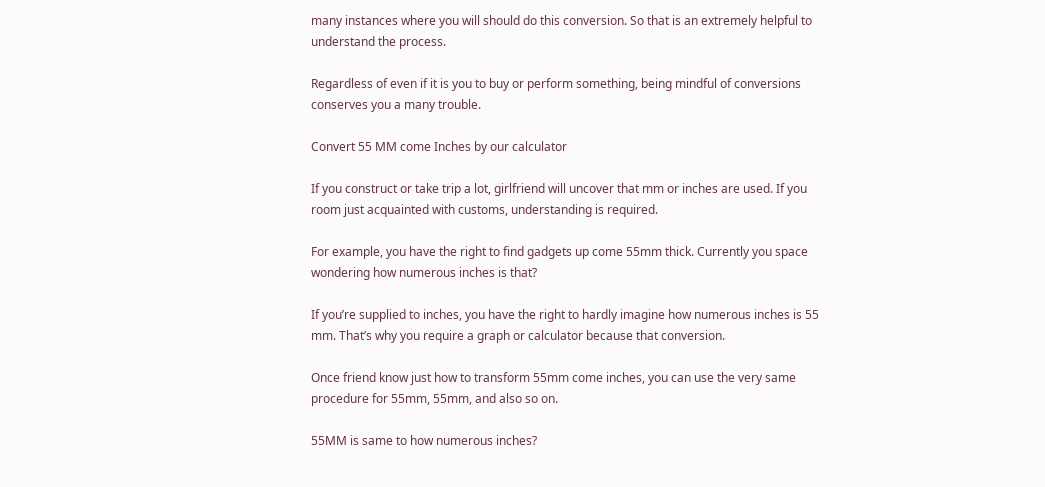many instances where you will should do this conversion. So that is an extremely helpful to understand the process.

Regardless of even if it is you to buy or perform something, being mindful of conversions conserves you a many trouble.

Convert 55 MM come Inches by our calculator

If you construct or take trip a lot, girlfriend will uncover that mm or inches are used. If you room just acquainted with customs, understanding is required.

For example, you have the right to find gadgets up come 55mm thick. Currently you space wondering how numerous inches is that?

If you’re supplied to inches, you have the right to hardly imagine how numerous inches is 55 mm. That’s why you require a graph or calculator because that conversion.

Once friend know just how to transform 55mm come inches, you can use the very same procedure for 55mm, 55mm, and also so on.

55MM is same to how numerous inches?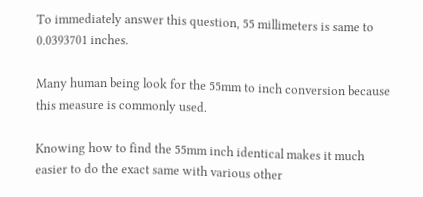To immediately answer this question, 55 millimeters is same to 0.0393701 inches.

Many human being look for the 55mm to inch conversion because this measure is commonly used.

Knowing how to find the 55mm inch identical makes it much easier to do the exact same with various other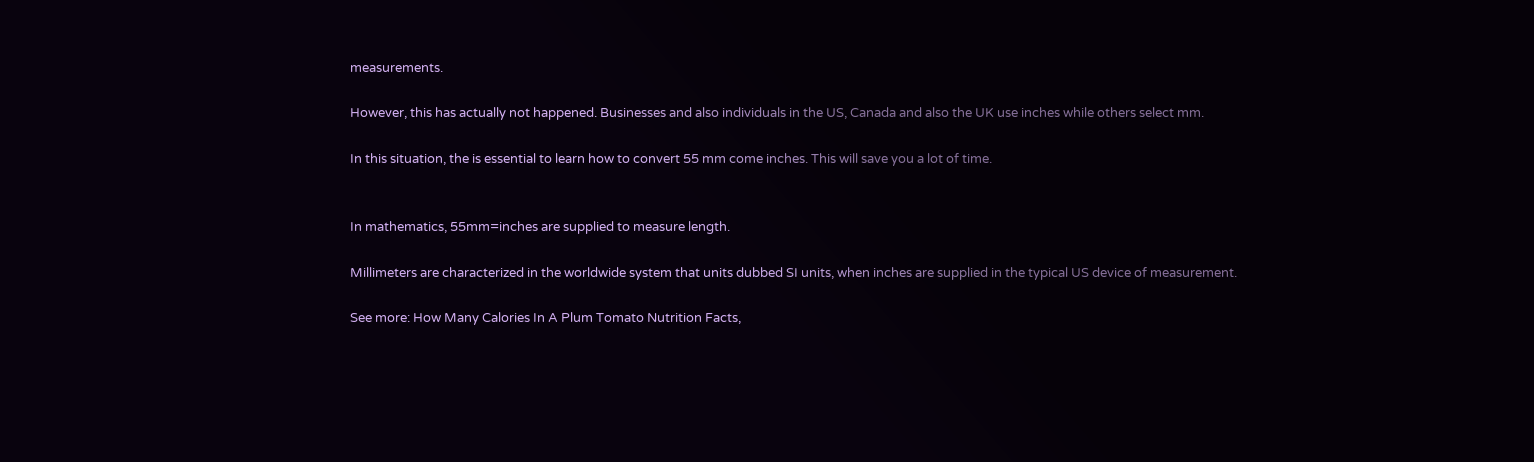measurements.

However, this has actually not happened. Businesses and also individuals in the US, Canada and also the UK use inches while others select mm.

In this situation, the is essential to learn how to convert 55 mm come inches. This will save you a lot of time.


In mathematics, 55mm=inches are supplied to measure length.

Millimeters are characterized in the worldwide system that units dubbed SI units, when inches are supplied in the typical US device of measurement.

See more: How Many Calories In A Plum Tomato Nutrition Facts,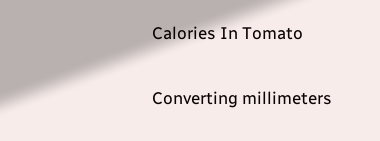Calories In Tomato

Converting millimeters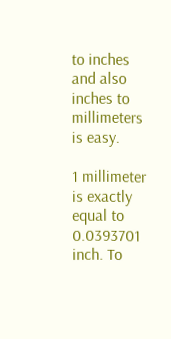to inches and also inches to millimeters is easy.

1 millimeter is exactly equal to 0.0393701 inch. To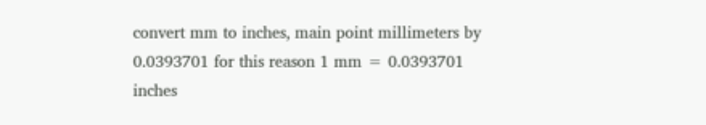convert mm to inches, main point millimeters by 0.0393701 for this reason 1 mm = 0.0393701 inches